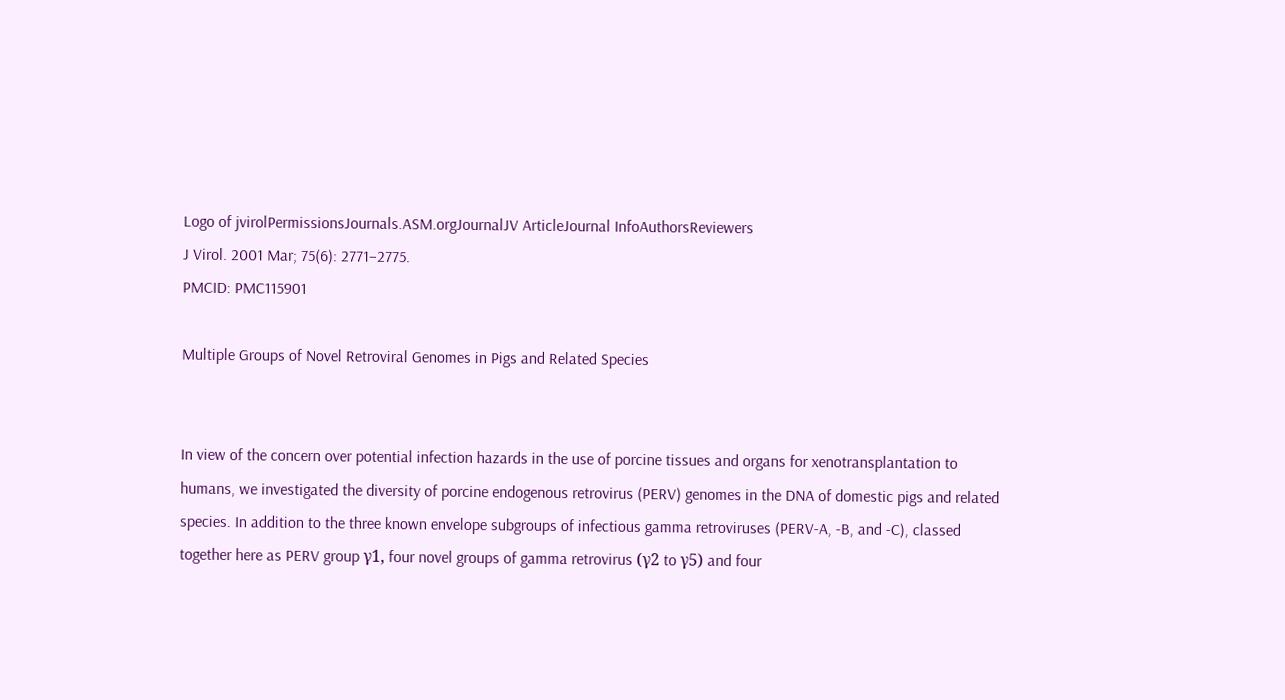Logo of jvirolPermissionsJournals.ASM.orgJournalJV ArticleJournal InfoAuthorsReviewers
J Virol. 2001 Mar; 75(6): 2771–2775.
PMCID: PMC115901

Multiple Groups of Novel Retroviral Genomes in Pigs and Related Species


In view of the concern over potential infection hazards in the use of porcine tissues and organs for xenotransplantation to humans, we investigated the diversity of porcine endogenous retrovirus (PERV) genomes in the DNA of domestic pigs and related species. In addition to the three known envelope subgroups of infectious gamma retroviruses (PERV-A, -B, and -C), classed together here as PERV group γ1, four novel groups of gamma retrovirus (γ2 to γ5) and four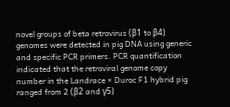novel groups of beta retrovirus (β1 to β4) genomes were detected in pig DNA using generic and specific PCR primers. PCR quantification indicated that the retroviral genome copy number in the Landrace × Duroc F1 hybrid pig ranged from 2 (β2 and γ5)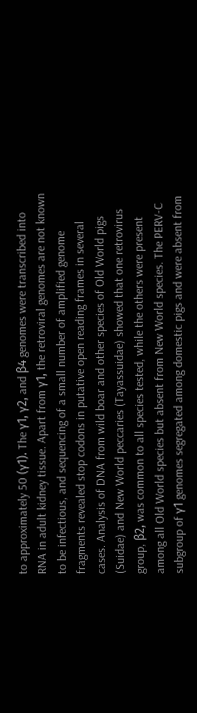to approximately 50 (γ1). The γ1, γ2, and β4 genomes were transcribed into RNA in adult kidney tissue. Apart from γ1, the retroviral genomes are not known to be infectious, and sequencing of a small number of amplified genome fragments revealed stop codons in putative open reading frames in several cases. Analysis of DNA from wild boar and other species of Old World pigs (Suidae) and New World peccaries (Tayassuidae) showed that one retrovirus group, β2, was common to all species tested, while the others were present among all Old World species but absent from New World species. The PERV-C subgroup of γ1 genomes segregated among domestic pigs and were absent from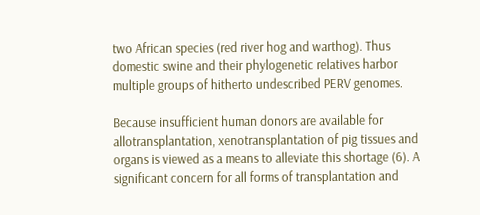two African species (red river hog and warthog). Thus domestic swine and their phylogenetic relatives harbor multiple groups of hitherto undescribed PERV genomes.

Because insufficient human donors are available for allotransplantation, xenotransplantation of pig tissues and organs is viewed as a means to alleviate this shortage (6). A significant concern for all forms of transplantation and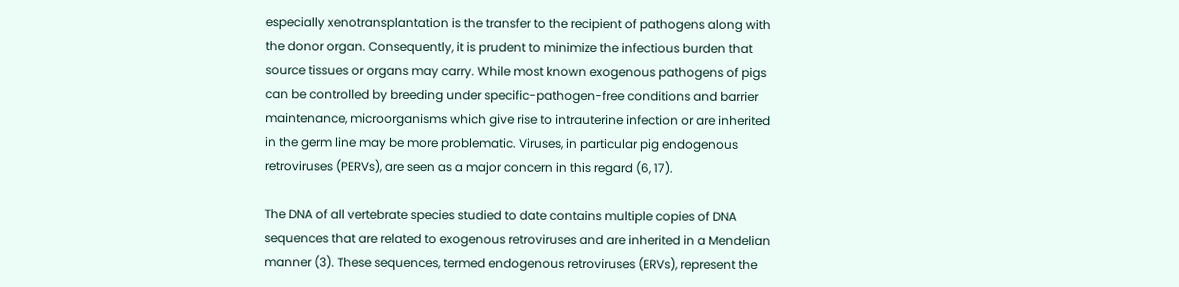especially xenotransplantation is the transfer to the recipient of pathogens along with the donor organ. Consequently, it is prudent to minimize the infectious burden that source tissues or organs may carry. While most known exogenous pathogens of pigs can be controlled by breeding under specific-pathogen-free conditions and barrier maintenance, microorganisms which give rise to intrauterine infection or are inherited in the germ line may be more problematic. Viruses, in particular pig endogenous retroviruses (PERVs), are seen as a major concern in this regard (6, 17).

The DNA of all vertebrate species studied to date contains multiple copies of DNA sequences that are related to exogenous retroviruses and are inherited in a Mendelian manner (3). These sequences, termed endogenous retroviruses (ERVs), represent the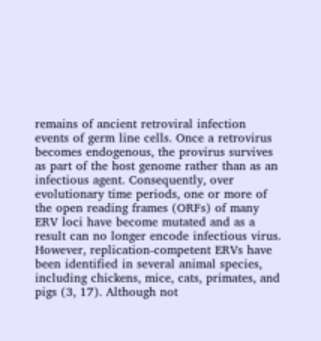remains of ancient retroviral infection events of germ line cells. Once a retrovirus becomes endogenous, the provirus survives as part of the host genome rather than as an infectious agent. Consequently, over evolutionary time periods, one or more of the open reading frames (ORFs) of many ERV loci have become mutated and as a result can no longer encode infectious virus. However, replication-competent ERVs have been identified in several animal species, including chickens, mice, cats, primates, and pigs (3, 17). Although not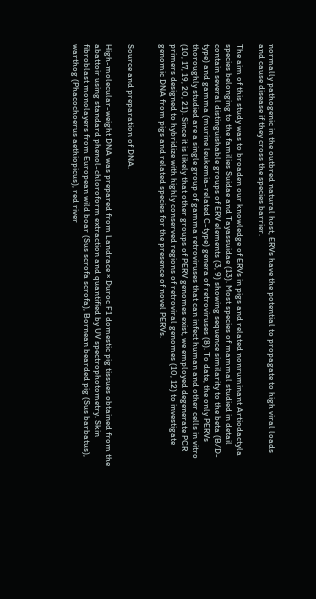normally pathogenic in the outbred natural host, ERVs have the potential to propagate to high viral loads and cause disease if they cross the species barrier.

The aim of this study was to broaden our knowledge of ERVs in pigs and related nonruminant Artiodactyla species belonging to the families Suidae and Tayassuidae (13). Most species of mammal studied in detail contain several distinguishable groups of ERV elements (3, 9) showing sequence similarity to the beta (B/D-type) and gamma (murine leukemia-related C-type) genera of retroviruses (8). To date, the only PERVs thoroughly studied are a single group of gamma retroviruses that can infect human and other cells in vitro (10, 17, 19, 20, 21). Since it is likely that other groups of PERV genomes exist, we employed degenerate PCR primers designed to hybridize with highly conserved regions of retroviral genomes (10, 12) to investigate genomic DNA from pigs and related species for the presence of novel PERVs.


Source and preparation of DNA.

High-molecular-weight DNA was prepared from Landrace × Duroc F1 domestic pig tissues obtained from the abattoir using standard phenol-chloroform extraction and quantified by UV spectrophotometry. Skin fibroblast monolayers from European wild boar (Sus scrofa scrofa), Bornean bearded pig (Sus barbatus), warthog (Phacochoerus aethiopicus), red river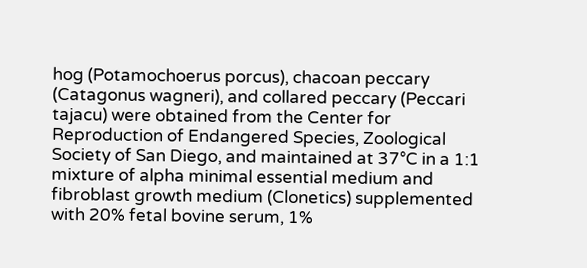hog (Potamochoerus porcus), chacoan peccary (Catagonus wagneri), and collared peccary (Peccari tajacu) were obtained from the Center for Reproduction of Endangered Species, Zoological Society of San Diego, and maintained at 37°C in a 1:1 mixture of alpha minimal essential medium and fibroblast growth medium (Clonetics) supplemented with 20% fetal bovine serum, 1%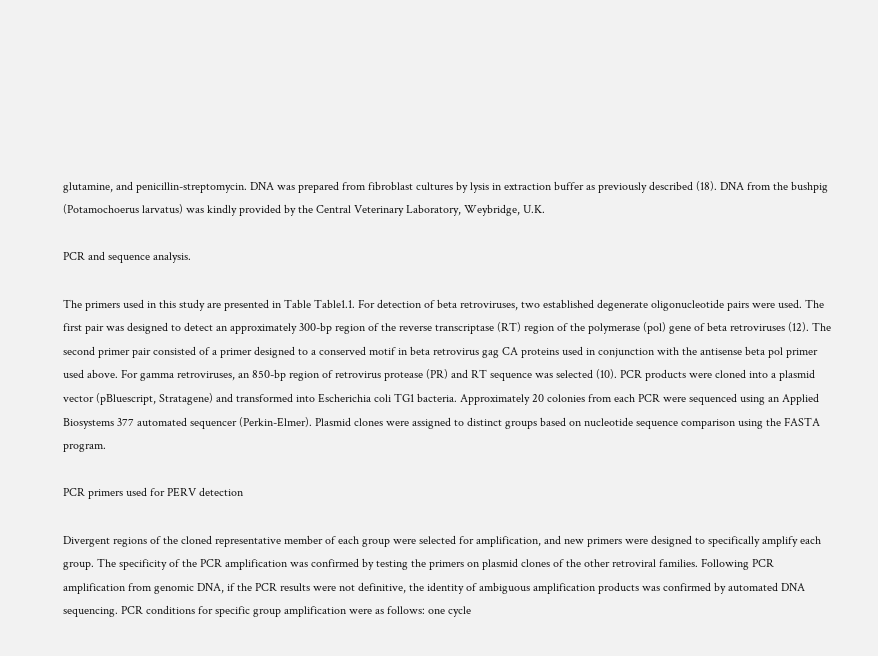glutamine, and penicillin-streptomycin. DNA was prepared from fibroblast cultures by lysis in extraction buffer as previously described (18). DNA from the bushpig (Potamochoerus larvatus) was kindly provided by the Central Veterinary Laboratory, Weybridge, U.K.

PCR and sequence analysis.

The primers used in this study are presented in Table Table1.1. For detection of beta retroviruses, two established degenerate oligonucleotide pairs were used. The first pair was designed to detect an approximately 300-bp region of the reverse transcriptase (RT) region of the polymerase (pol) gene of beta retroviruses (12). The second primer pair consisted of a primer designed to a conserved motif in beta retrovirus gag CA proteins used in conjunction with the antisense beta pol primer used above. For gamma retroviruses, an 850-bp region of retrovirus protease (PR) and RT sequence was selected (10). PCR products were cloned into a plasmid vector (pBluescript, Stratagene) and transformed into Escherichia coli TG1 bacteria. Approximately 20 colonies from each PCR were sequenced using an Applied Biosystems 377 automated sequencer (Perkin-Elmer). Plasmid clones were assigned to distinct groups based on nucleotide sequence comparison using the FASTA program.

PCR primers used for PERV detection

Divergent regions of the cloned representative member of each group were selected for amplification, and new primers were designed to specifically amplify each group. The specificity of the PCR amplification was confirmed by testing the primers on plasmid clones of the other retroviral families. Following PCR amplification from genomic DNA, if the PCR results were not definitive, the identity of ambiguous amplification products was confirmed by automated DNA sequencing. PCR conditions for specific group amplification were as follows: one cycle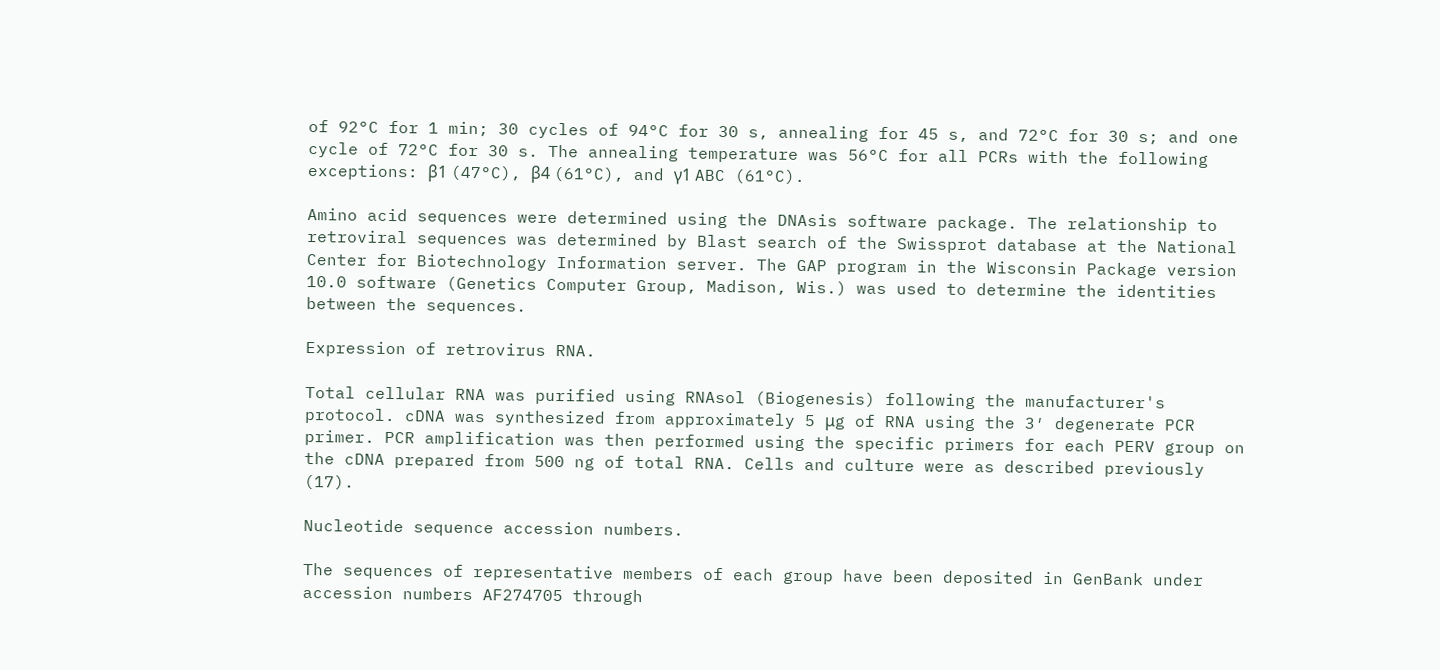of 92°C for 1 min; 30 cycles of 94°C for 30 s, annealing for 45 s, and 72°C for 30 s; and one cycle of 72°C for 30 s. The annealing temperature was 56°C for all PCRs with the following exceptions: β1 (47°C), β4 (61°C), and γ1 ABC (61°C).

Amino acid sequences were determined using the DNAsis software package. The relationship to retroviral sequences was determined by Blast search of the Swissprot database at the National Center for Biotechnology Information server. The GAP program in the Wisconsin Package version 10.0 software (Genetics Computer Group, Madison, Wis.) was used to determine the identities between the sequences.

Expression of retrovirus RNA.

Total cellular RNA was purified using RNAsol (Biogenesis) following the manufacturer's protocol. cDNA was synthesized from approximately 5 μg of RNA using the 3′ degenerate PCR primer. PCR amplification was then performed using the specific primers for each PERV group on the cDNA prepared from 500 ng of total RNA. Cells and culture were as described previously (17).

Nucleotide sequence accession numbers.

The sequences of representative members of each group have been deposited in GenBank under accession numbers AF274705 through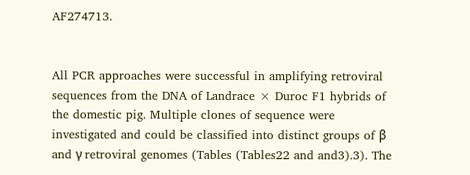AF274713.


All PCR approaches were successful in amplifying retroviral sequences from the DNA of Landrace × Duroc F1 hybrids of the domestic pig. Multiple clones of sequence were investigated and could be classified into distinct groups of β and γ retroviral genomes (Tables (Tables22 and and3).3). The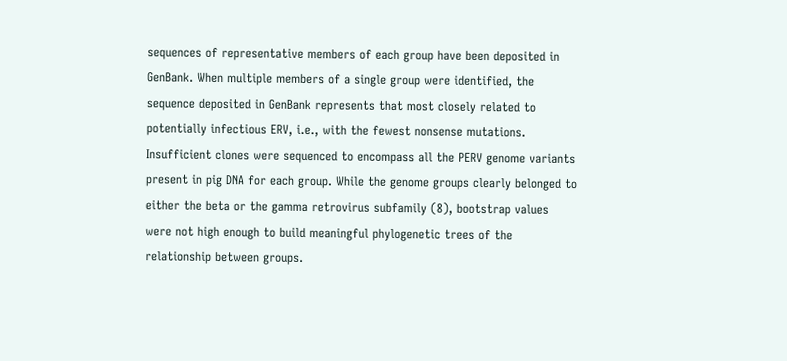sequences of representative members of each group have been deposited in GenBank. When multiple members of a single group were identified, the sequence deposited in GenBank represents that most closely related to potentially infectious ERV, i.e., with the fewest nonsense mutations. Insufficient clones were sequenced to encompass all the PERV genome variants present in pig DNA for each group. While the genome groups clearly belonged to either the beta or the gamma retrovirus subfamily (8), bootstrap values were not high enough to build meaningful phylogenetic trees of the relationship between groups.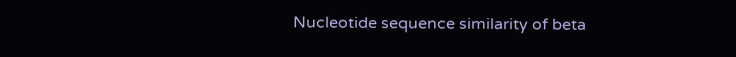Nucleotide sequence similarity of beta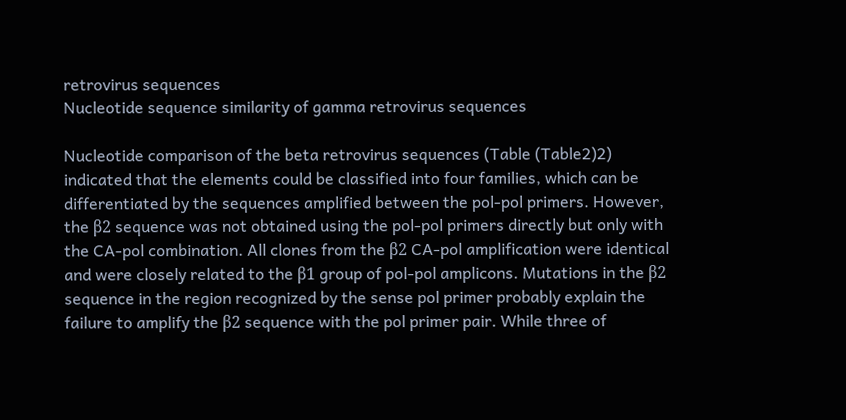retrovirus sequences
Nucleotide sequence similarity of gamma retrovirus sequences

Nucleotide comparison of the beta retrovirus sequences (Table (Table2)2) indicated that the elements could be classified into four families, which can be differentiated by the sequences amplified between the pol-pol primers. However, the β2 sequence was not obtained using the pol-pol primers directly but only with the CA-pol combination. All clones from the β2 CA-pol amplification were identical and were closely related to the β1 group of pol-pol amplicons. Mutations in the β2 sequence in the region recognized by the sense pol primer probably explain the failure to amplify the β2 sequence with the pol primer pair. While three of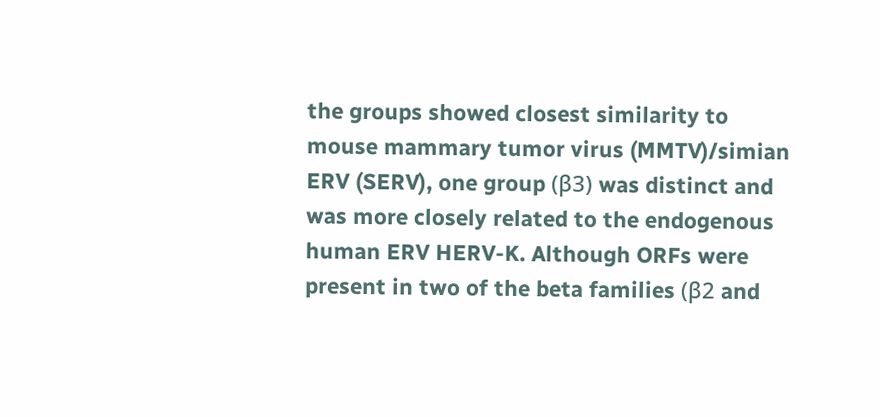the groups showed closest similarity to mouse mammary tumor virus (MMTV)/simian ERV (SERV), one group (β3) was distinct and was more closely related to the endogenous human ERV HERV-K. Although ORFs were present in two of the beta families (β2 and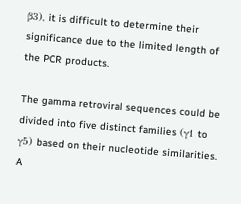β3), it is difficult to determine their significance due to the limited length of the PCR products.

The gamma retroviral sequences could be divided into five distinct families (γ1 to γ5) based on their nucleotide similarities. A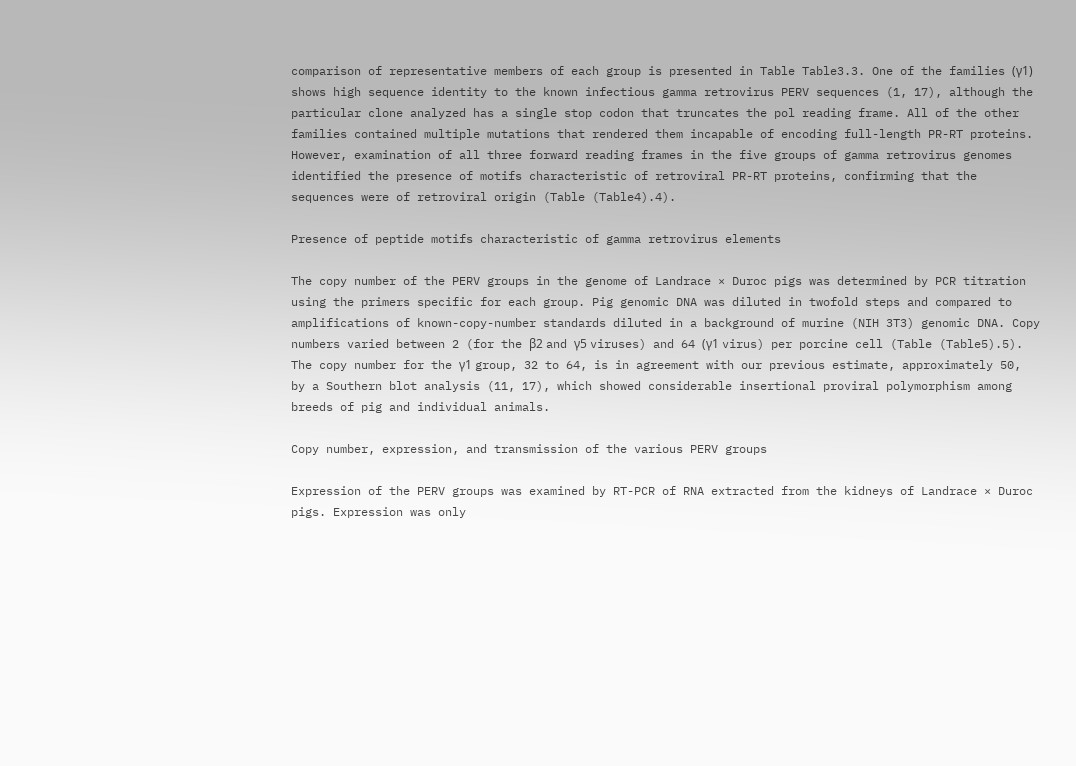comparison of representative members of each group is presented in Table Table3.3. One of the families (γ1) shows high sequence identity to the known infectious gamma retrovirus PERV sequences (1, 17), although the particular clone analyzed has a single stop codon that truncates the pol reading frame. All of the other families contained multiple mutations that rendered them incapable of encoding full-length PR-RT proteins. However, examination of all three forward reading frames in the five groups of gamma retrovirus genomes identified the presence of motifs characteristic of retroviral PR-RT proteins, confirming that the sequences were of retroviral origin (Table (Table4).4).

Presence of peptide motifs characteristic of gamma retrovirus elements

The copy number of the PERV groups in the genome of Landrace × Duroc pigs was determined by PCR titration using the primers specific for each group. Pig genomic DNA was diluted in twofold steps and compared to amplifications of known-copy-number standards diluted in a background of murine (NIH 3T3) genomic DNA. Copy numbers varied between 2 (for the β2 and γ5 viruses) and 64 (γ1 virus) per porcine cell (Table (Table5).5). The copy number for the γ1 group, 32 to 64, is in agreement with our previous estimate, approximately 50, by a Southern blot analysis (11, 17), which showed considerable insertional proviral polymorphism among breeds of pig and individual animals.

Copy number, expression, and transmission of the various PERV groups

Expression of the PERV groups was examined by RT-PCR of RNA extracted from the kidneys of Landrace × Duroc pigs. Expression was only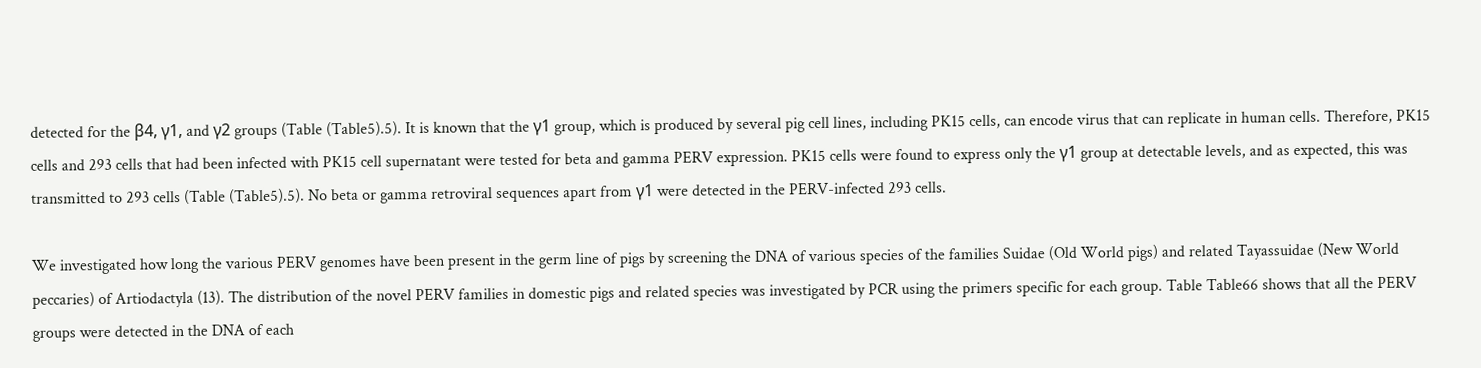detected for the β4, γ1, and γ2 groups (Table (Table5).5). It is known that the γ1 group, which is produced by several pig cell lines, including PK15 cells, can encode virus that can replicate in human cells. Therefore, PK15 cells and 293 cells that had been infected with PK15 cell supernatant were tested for beta and gamma PERV expression. PK15 cells were found to express only the γ1 group at detectable levels, and as expected, this was transmitted to 293 cells (Table (Table5).5). No beta or gamma retroviral sequences apart from γ1 were detected in the PERV-infected 293 cells.

We investigated how long the various PERV genomes have been present in the germ line of pigs by screening the DNA of various species of the families Suidae (Old World pigs) and related Tayassuidae (New World peccaries) of Artiodactyla (13). The distribution of the novel PERV families in domestic pigs and related species was investigated by PCR using the primers specific for each group. Table Table66 shows that all the PERV groups were detected in the DNA of each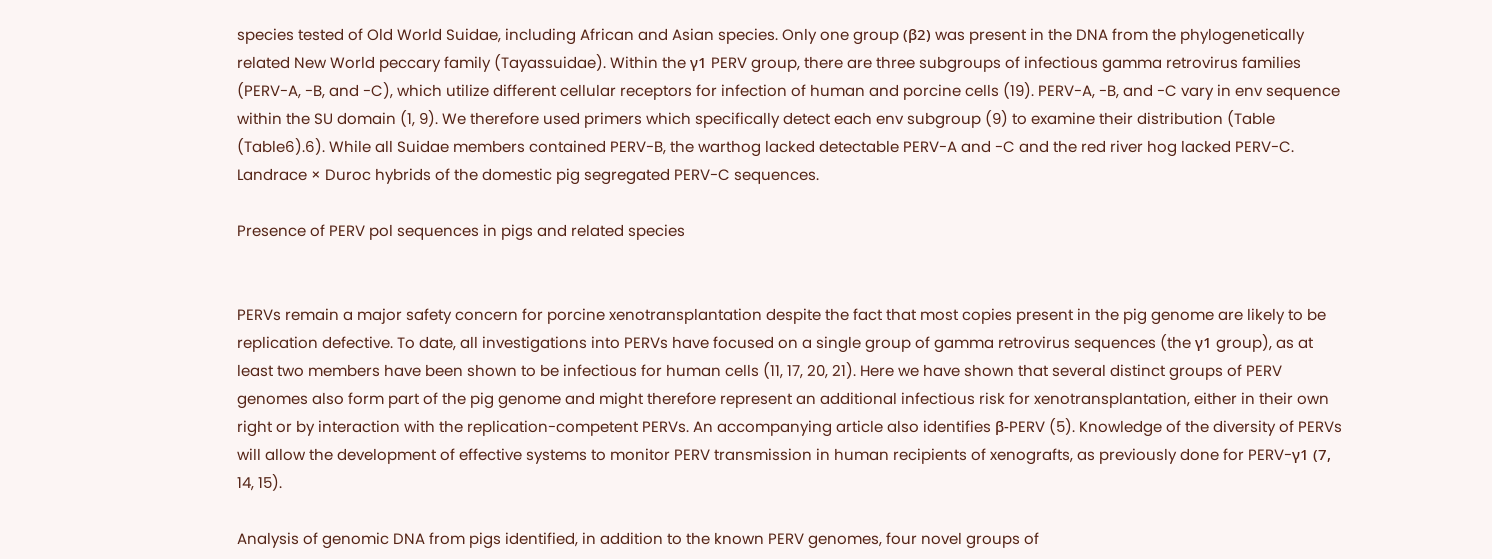species tested of Old World Suidae, including African and Asian species. Only one group (β2) was present in the DNA from the phylogenetically related New World peccary family (Tayassuidae). Within the γ1 PERV group, there are three subgroups of infectious gamma retrovirus families (PERV-A, -B, and -C), which utilize different cellular receptors for infection of human and porcine cells (19). PERV-A, -B, and -C vary in env sequence within the SU domain (1, 9). We therefore used primers which specifically detect each env subgroup (9) to examine their distribution (Table (Table6).6). While all Suidae members contained PERV-B, the warthog lacked detectable PERV-A and -C and the red river hog lacked PERV-C. Landrace × Duroc hybrids of the domestic pig segregated PERV-C sequences.

Presence of PERV pol sequences in pigs and related species


PERVs remain a major safety concern for porcine xenotransplantation despite the fact that most copies present in the pig genome are likely to be replication defective. To date, all investigations into PERVs have focused on a single group of gamma retrovirus sequences (the γ1 group), as at least two members have been shown to be infectious for human cells (11, 17, 20, 21). Here we have shown that several distinct groups of PERV genomes also form part of the pig genome and might therefore represent an additional infectious risk for xenotransplantation, either in their own right or by interaction with the replication-competent PERVs. An accompanying article also identifies β-PERV (5). Knowledge of the diversity of PERVs will allow the development of effective systems to monitor PERV transmission in human recipients of xenografts, as previously done for PERV-γ1 (7, 14, 15).

Analysis of genomic DNA from pigs identified, in addition to the known PERV genomes, four novel groups of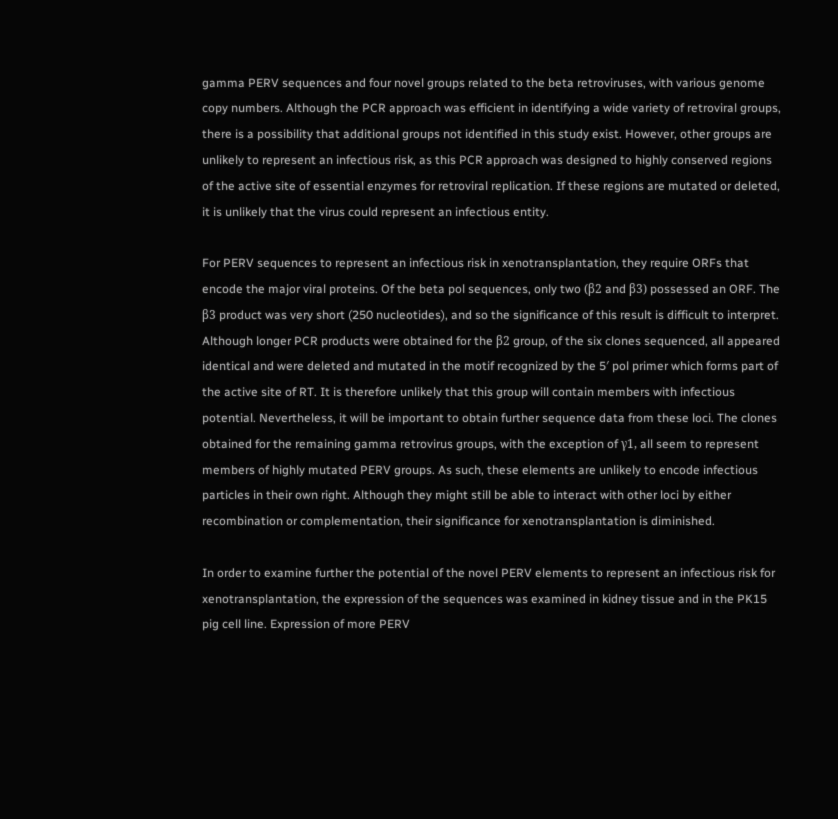gamma PERV sequences and four novel groups related to the beta retroviruses, with various genome copy numbers. Although the PCR approach was efficient in identifying a wide variety of retroviral groups, there is a possibility that additional groups not identified in this study exist. However, other groups are unlikely to represent an infectious risk, as this PCR approach was designed to highly conserved regions of the active site of essential enzymes for retroviral replication. If these regions are mutated or deleted, it is unlikely that the virus could represent an infectious entity.

For PERV sequences to represent an infectious risk in xenotransplantation, they require ORFs that encode the major viral proteins. Of the beta pol sequences, only two (β2 and β3) possessed an ORF. The β3 product was very short (250 nucleotides), and so the significance of this result is difficult to interpret. Although longer PCR products were obtained for the β2 group, of the six clones sequenced, all appeared identical and were deleted and mutated in the motif recognized by the 5′ pol primer which forms part of the active site of RT. It is therefore unlikely that this group will contain members with infectious potential. Nevertheless, it will be important to obtain further sequence data from these loci. The clones obtained for the remaining gamma retrovirus groups, with the exception of γ1, all seem to represent members of highly mutated PERV groups. As such, these elements are unlikely to encode infectious particles in their own right. Although they might still be able to interact with other loci by either recombination or complementation, their significance for xenotransplantation is diminished.

In order to examine further the potential of the novel PERV elements to represent an infectious risk for xenotransplantation, the expression of the sequences was examined in kidney tissue and in the PK15 pig cell line. Expression of more PERV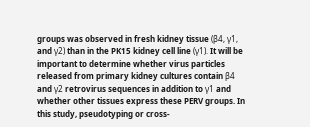groups was observed in fresh kidney tissue (β4, γ1, and γ2) than in the PK15 kidney cell line (γ1). It will be important to determine whether virus particles released from primary kidney cultures contain β4 and γ2 retrovirus sequences in addition to γ1 and whether other tissues express these PERV groups. In this study, pseudotyping or cross-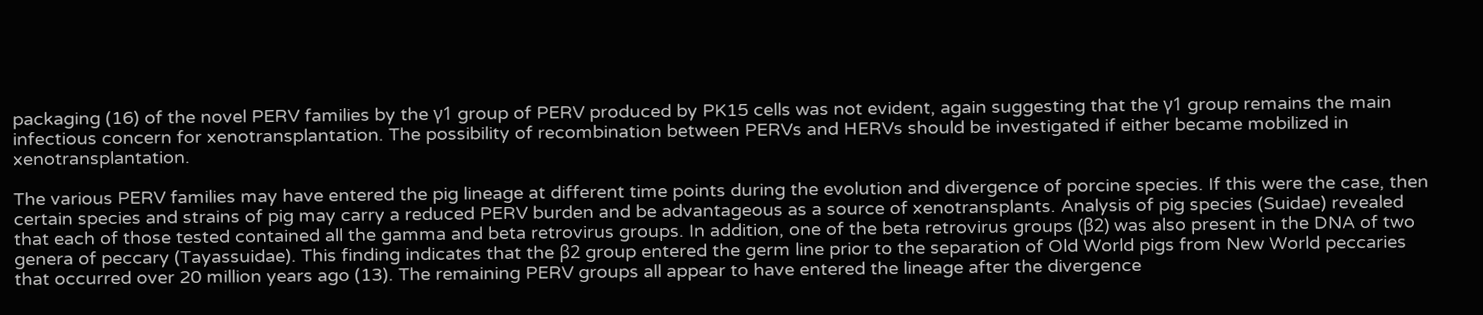packaging (16) of the novel PERV families by the γ1 group of PERV produced by PK15 cells was not evident, again suggesting that the γ1 group remains the main infectious concern for xenotransplantation. The possibility of recombination between PERVs and HERVs should be investigated if either became mobilized in xenotransplantation.

The various PERV families may have entered the pig lineage at different time points during the evolution and divergence of porcine species. If this were the case, then certain species and strains of pig may carry a reduced PERV burden and be advantageous as a source of xenotransplants. Analysis of pig species (Suidae) revealed that each of those tested contained all the gamma and beta retrovirus groups. In addition, one of the beta retrovirus groups (β2) was also present in the DNA of two genera of peccary (Tayassuidae). This finding indicates that the β2 group entered the germ line prior to the separation of Old World pigs from New World peccaries that occurred over 20 million years ago (13). The remaining PERV groups all appear to have entered the lineage after the divergence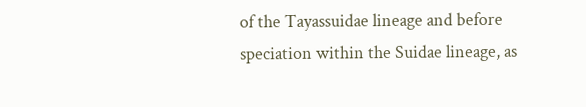of the Tayassuidae lineage and before speciation within the Suidae lineage, as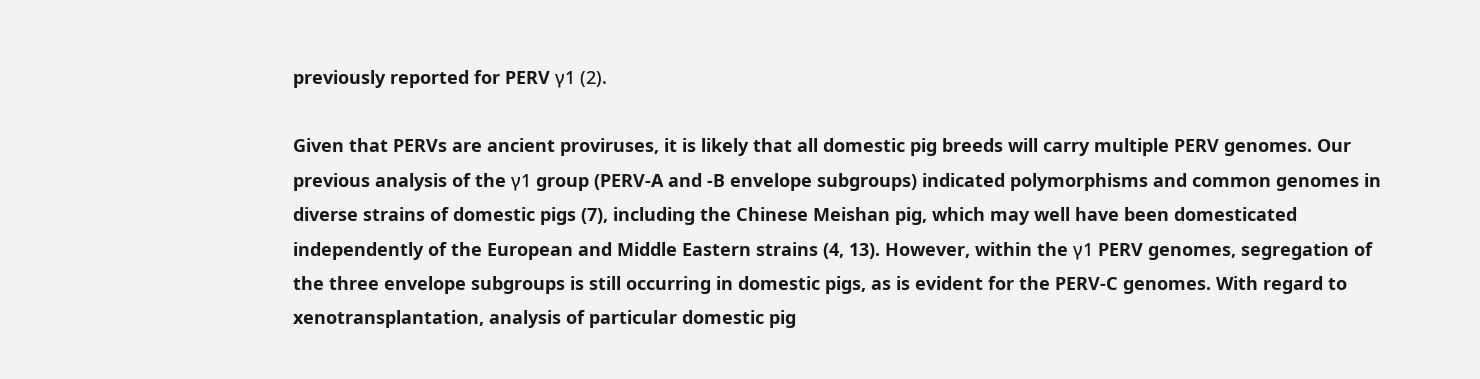previously reported for PERV γ1 (2).

Given that PERVs are ancient proviruses, it is likely that all domestic pig breeds will carry multiple PERV genomes. Our previous analysis of the γ1 group (PERV-A and -B envelope subgroups) indicated polymorphisms and common genomes in diverse strains of domestic pigs (7), including the Chinese Meishan pig, which may well have been domesticated independently of the European and Middle Eastern strains (4, 13). However, within the γ1 PERV genomes, segregation of the three envelope subgroups is still occurring in domestic pigs, as is evident for the PERV-C genomes. With regard to xenotransplantation, analysis of particular domestic pig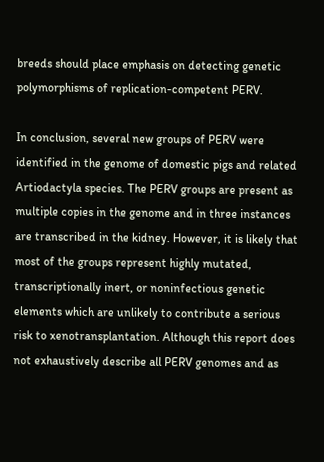breeds should place emphasis on detecting genetic polymorphisms of replication-competent PERV.

In conclusion, several new groups of PERV were identified in the genome of domestic pigs and related Artiodactyla species. The PERV groups are present as multiple copies in the genome and in three instances are transcribed in the kidney. However, it is likely that most of the groups represent highly mutated, transcriptionally inert, or noninfectious genetic elements which are unlikely to contribute a serious risk to xenotransplantation. Although this report does not exhaustively describe all PERV genomes and as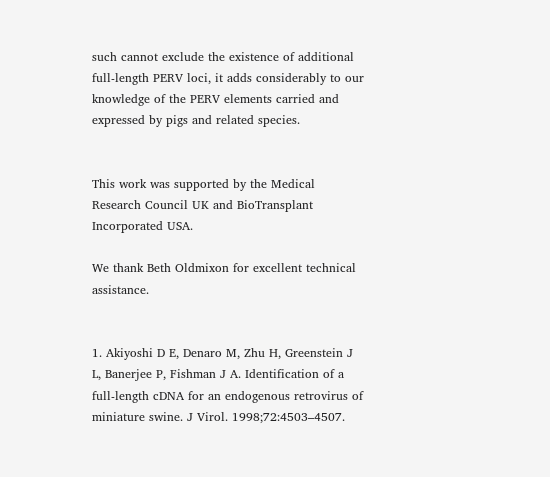such cannot exclude the existence of additional full-length PERV loci, it adds considerably to our knowledge of the PERV elements carried and expressed by pigs and related species.


This work was supported by the Medical Research Council UK and BioTransplant Incorporated USA.

We thank Beth Oldmixon for excellent technical assistance.


1. Akiyoshi D E, Denaro M, Zhu H, Greenstein J L, Banerjee P, Fishman J A. Identification of a full-length cDNA for an endogenous retrovirus of miniature swine. J Virol. 1998;72:4503–4507.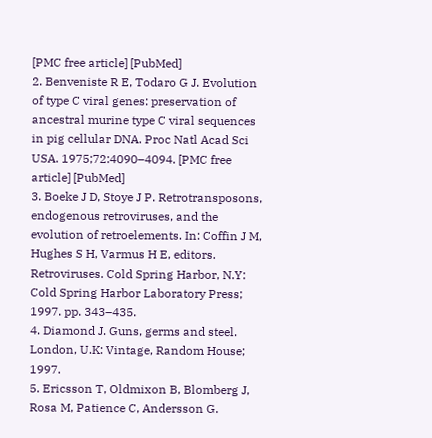[PMC free article] [PubMed]
2. Benveniste R E, Todaro G J. Evolution of type C viral genes: preservation of ancestral murine type C viral sequences in pig cellular DNA. Proc Natl Acad Sci USA. 1975;72:4090–4094. [PMC free article] [PubMed]
3. Boeke J D, Stoye J P. Retrotransposons, endogenous retroviruses, and the evolution of retroelements. In: Coffin J M, Hughes S H, Varmus H E, editors. Retroviruses. Cold Spring Harbor, N.Y: Cold Spring Harbor Laboratory Press; 1997. pp. 343–435.
4. Diamond J. Guns, germs and steel. London, U.K: Vintage, Random House; 1997.
5. Ericsson T, Oldmixon B, Blomberg J, Rosa M, Patience C, Andersson G.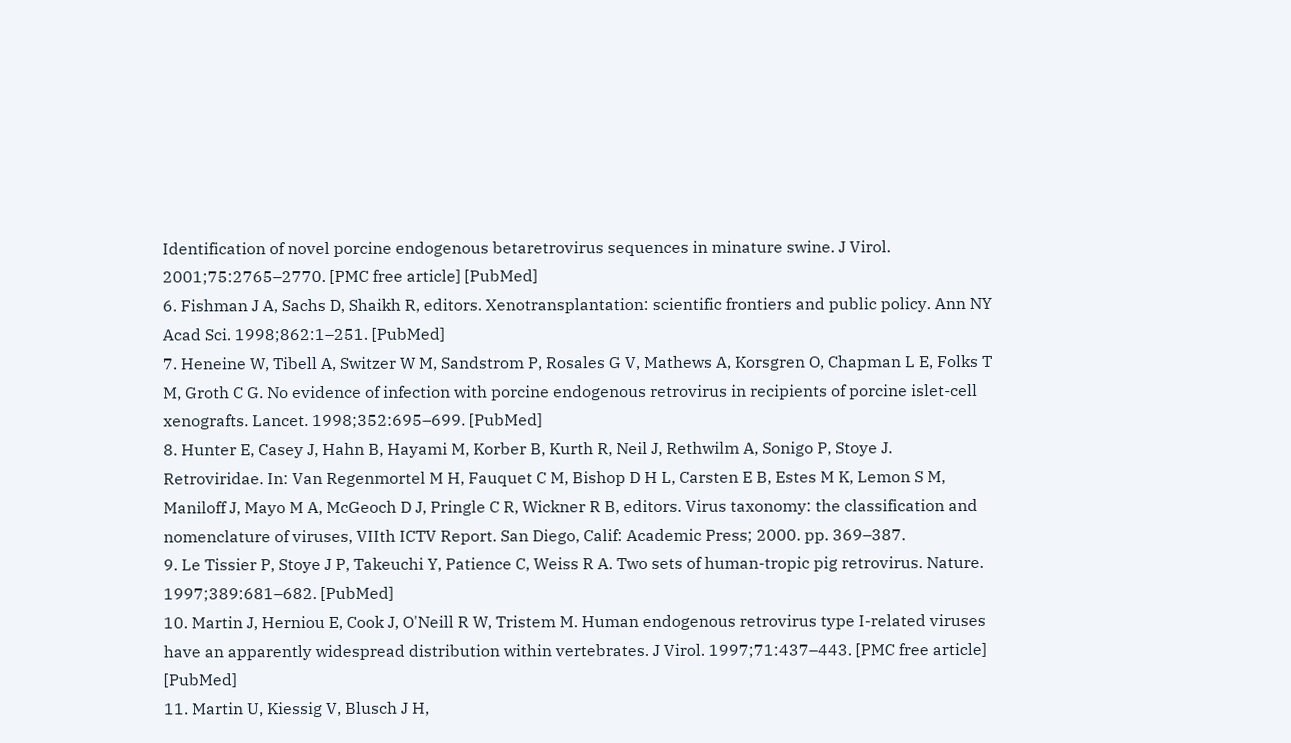Identification of novel porcine endogenous betaretrovirus sequences in minature swine. J Virol. 2001;75:2765–2770. [PMC free article] [PubMed]
6. Fishman J A, Sachs D, Shaikh R, editors. Xenotransplantation: scientific frontiers and public policy. Ann NY Acad Sci. 1998;862:1–251. [PubMed]
7. Heneine W, Tibell A, Switzer W M, Sandstrom P, Rosales G V, Mathews A, Korsgren O, Chapman L E, Folks T M, Groth C G. No evidence of infection with porcine endogenous retrovirus in recipients of porcine islet-cell xenografts. Lancet. 1998;352:695–699. [PubMed]
8. Hunter E, Casey J, Hahn B, Hayami M, Korber B, Kurth R, Neil J, Rethwilm A, Sonigo P, Stoye J. Retroviridae. In: Van Regenmortel M H, Fauquet C M, Bishop D H L, Carsten E B, Estes M K, Lemon S M, Maniloff J, Mayo M A, McGeoch D J, Pringle C R, Wickner R B, editors. Virus taxonomy: the classification and nomenclature of viruses, VIIth ICTV Report. San Diego, Calif: Academic Press; 2000. pp. 369–387.
9. Le Tissier P, Stoye J P, Takeuchi Y, Patience C, Weiss R A. Two sets of human-tropic pig retrovirus. Nature. 1997;389:681–682. [PubMed]
10. Martin J, Herniou E, Cook J, O'Neill R W, Tristem M. Human endogenous retrovirus type I-related viruses have an apparently widespread distribution within vertebrates. J Virol. 1997;71:437–443. [PMC free article] [PubMed]
11. Martin U, Kiessig V, Blusch J H,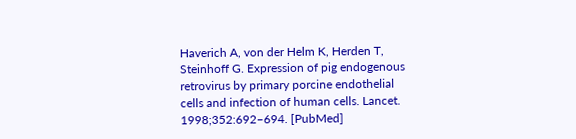Haverich A, von der Helm K, Herden T, Steinhoff G. Expression of pig endogenous retrovirus by primary porcine endothelial cells and infection of human cells. Lancet. 1998;352:692–694. [PubMed]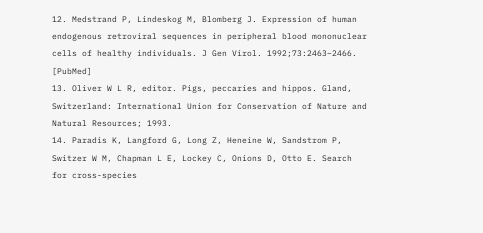12. Medstrand P, Lindeskog M, Blomberg J. Expression of human endogenous retroviral sequences in peripheral blood mononuclear cells of healthy individuals. J Gen Virol. 1992;73:2463–2466. [PubMed]
13. Oliver W L R, editor. Pigs, peccaries and hippos. Gland, Switzerland: International Union for Conservation of Nature and Natural Resources; 1993.
14. Paradis K, Langford G, Long Z, Heneine W, Sandstrom P, Switzer W M, Chapman L E, Lockey C, Onions D, Otto E. Search for cross-species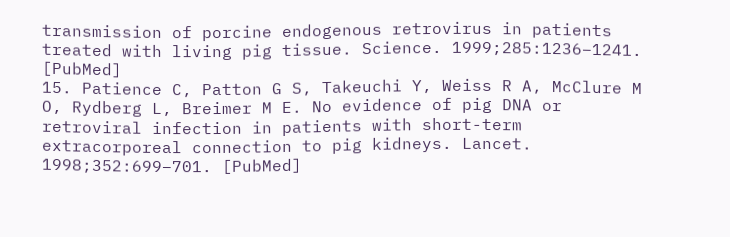transmission of porcine endogenous retrovirus in patients treated with living pig tissue. Science. 1999;285:1236–1241. [PubMed]
15. Patience C, Patton G S, Takeuchi Y, Weiss R A, McClure M O, Rydberg L, Breimer M E. No evidence of pig DNA or retroviral infection in patients with short-term extracorporeal connection to pig kidneys. Lancet. 1998;352:699–701. [PubMed]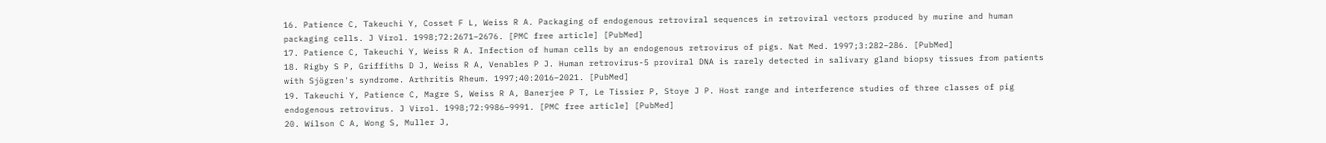16. Patience C, Takeuchi Y, Cosset F L, Weiss R A. Packaging of endogenous retroviral sequences in retroviral vectors produced by murine and human packaging cells. J Virol. 1998;72:2671–2676. [PMC free article] [PubMed]
17. Patience C, Takeuchi Y, Weiss R A. Infection of human cells by an endogenous retrovirus of pigs. Nat Med. 1997;3:282–286. [PubMed]
18. Rigby S P, Griffiths D J, Weiss R A, Venables P J. Human retrovirus-5 proviral DNA is rarely detected in salivary gland biopsy tissues from patients with Sjögren's syndrome. Arthritis Rheum. 1997;40:2016–2021. [PubMed]
19. Takeuchi Y, Patience C, Magre S, Weiss R A, Banerjee P T, Le Tissier P, Stoye J P. Host range and interference studies of three classes of pig endogenous retrovirus. J Virol. 1998;72:9986–9991. [PMC free article] [PubMed]
20. Wilson C A, Wong S, Muller J,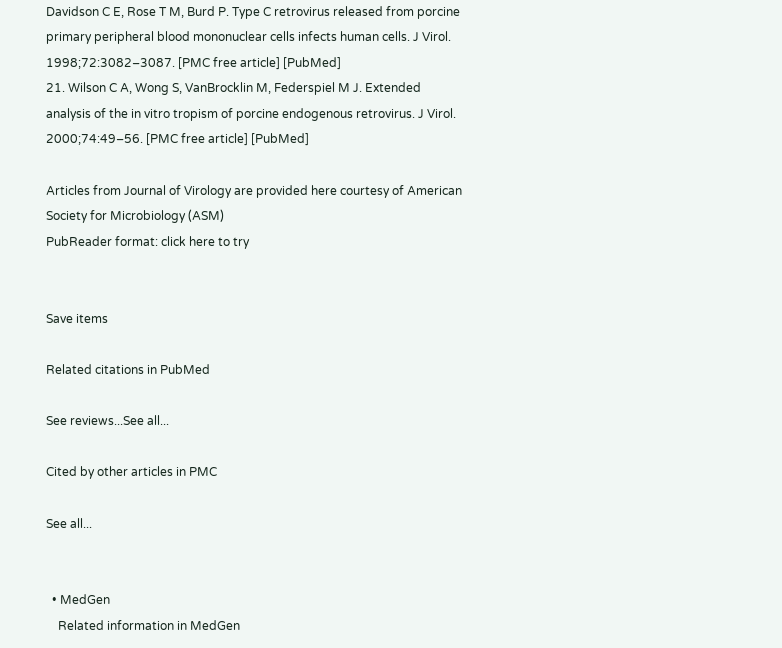Davidson C E, Rose T M, Burd P. Type C retrovirus released from porcine primary peripheral blood mononuclear cells infects human cells. J Virol. 1998;72:3082–3087. [PMC free article] [PubMed]
21. Wilson C A, Wong S, VanBrocklin M, Federspiel M J. Extended analysis of the in vitro tropism of porcine endogenous retrovirus. J Virol. 2000;74:49–56. [PMC free article] [PubMed]

Articles from Journal of Virology are provided here courtesy of American Society for Microbiology (ASM)
PubReader format: click here to try


Save items

Related citations in PubMed

See reviews...See all...

Cited by other articles in PMC

See all...


  • MedGen
    Related information in MedGen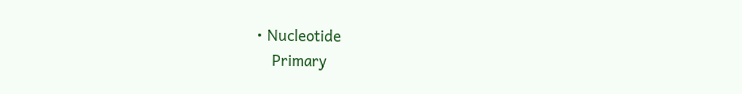• Nucleotide
    Primary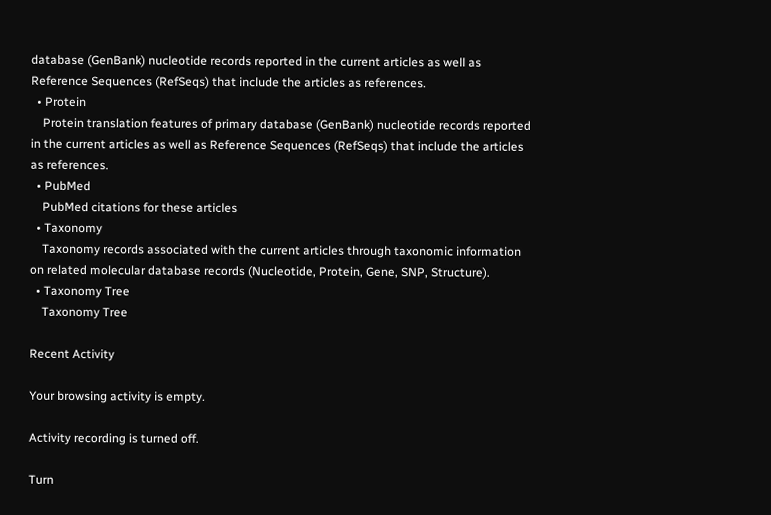database (GenBank) nucleotide records reported in the current articles as well as Reference Sequences (RefSeqs) that include the articles as references.
  • Protein
    Protein translation features of primary database (GenBank) nucleotide records reported in the current articles as well as Reference Sequences (RefSeqs) that include the articles as references.
  • PubMed
    PubMed citations for these articles
  • Taxonomy
    Taxonomy records associated with the current articles through taxonomic information on related molecular database records (Nucleotide, Protein, Gene, SNP, Structure).
  • Taxonomy Tree
    Taxonomy Tree

Recent Activity

Your browsing activity is empty.

Activity recording is turned off.

Turn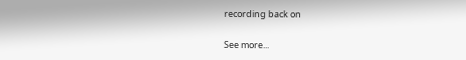recording back on

See more...